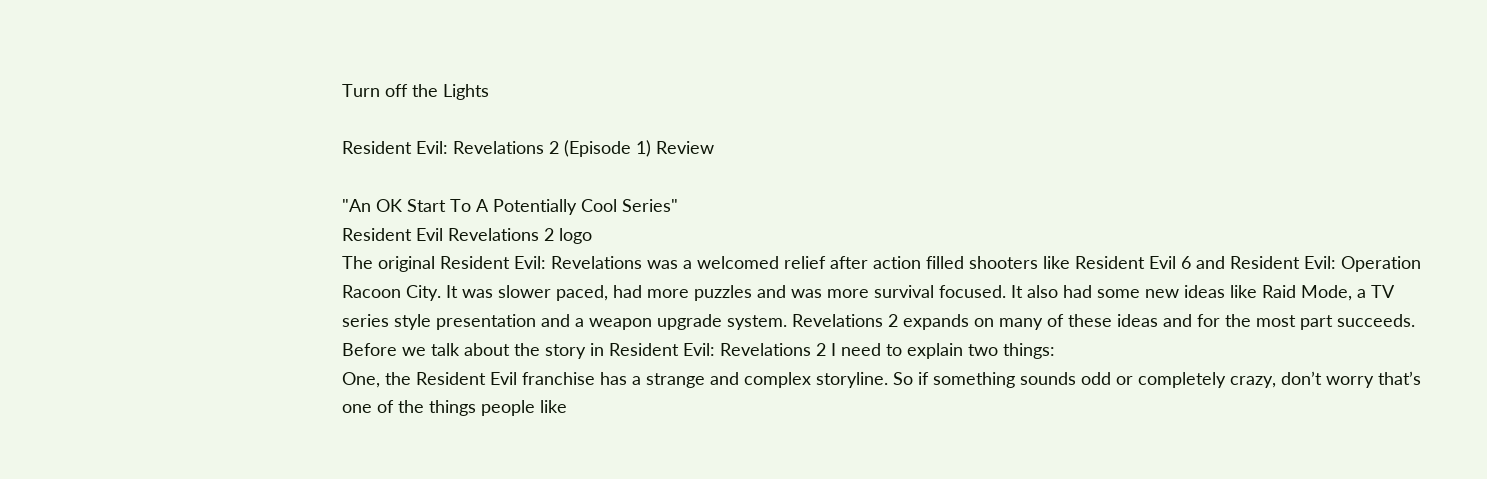Turn off the Lights

Resident Evil: Revelations 2 (Episode 1) Review

"An OK Start To A Potentially Cool Series"
Resident Evil Revelations 2 logo
The original Resident Evil: Revelations was a welcomed relief after action filled shooters like Resident Evil 6 and Resident Evil: Operation Racoon City. It was slower paced, had more puzzles and was more survival focused. It also had some new ideas like Raid Mode, a TV series style presentation and a weapon upgrade system. Revelations 2 expands on many of these ideas and for the most part succeeds.
Before we talk about the story in Resident Evil: Revelations 2 I need to explain two things:
One, the Resident Evil franchise has a strange and complex storyline. So if something sounds odd or completely crazy, don’t worry that’s one of the things people like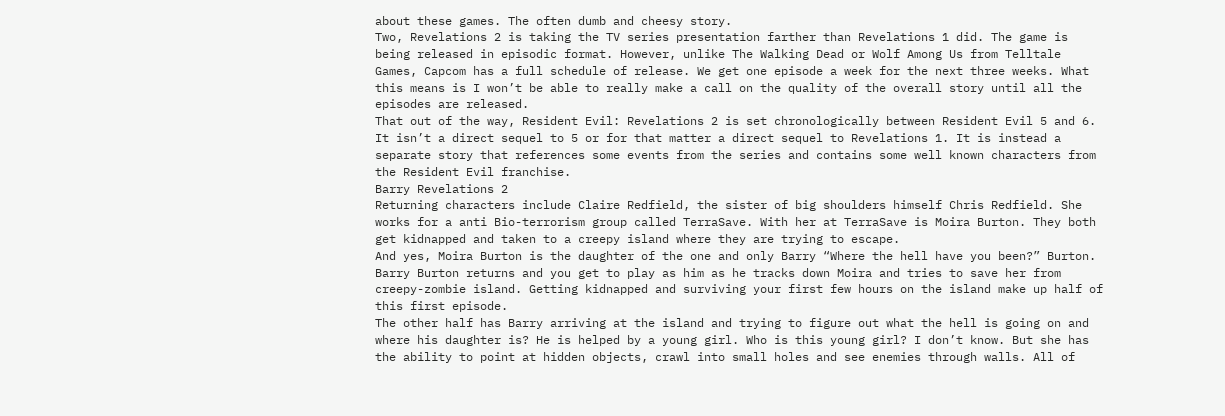about these games. The often dumb and cheesy story.
Two, Revelations 2 is taking the TV series presentation farther than Revelations 1 did. The game is being released in episodic format. However, unlike The Walking Dead or Wolf Among Us from Telltale Games, Capcom has a full schedule of release. We get one episode a week for the next three weeks. What this means is I won’t be able to really make a call on the quality of the overall story until all the episodes are released.
That out of the way, Resident Evil: Revelations 2 is set chronologically between Resident Evil 5 and 6. It isn’t a direct sequel to 5 or for that matter a direct sequel to Revelations 1. It is instead a separate story that references some events from the series and contains some well known characters from the Resident Evil franchise.
Barry Revelations 2
Returning characters include Claire Redfield, the sister of big shoulders himself Chris Redfield. She works for a anti Bio-terrorism group called TerraSave. With her at TerraSave is Moira Burton. They both get kidnapped and taken to a creepy island where they are trying to escape.
And yes, Moira Burton is the daughter of the one and only Barry “Where the hell have you been?” Burton. Barry Burton returns and you get to play as him as he tracks down Moira and tries to save her from creepy-zombie island. Getting kidnapped and surviving your first few hours on the island make up half of this first episode.
The other half has Barry arriving at the island and trying to figure out what the hell is going on and where his daughter is? He is helped by a young girl. Who is this young girl? I don’t know. But she has the ability to point at hidden objects, crawl into small holes and see enemies through walls. All of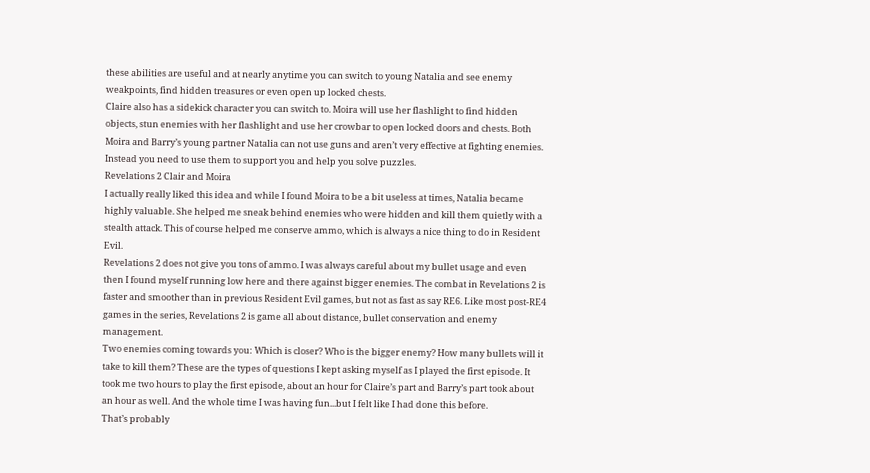these abilities are useful and at nearly anytime you can switch to young Natalia and see enemy weakpoints, find hidden treasures or even open up locked chests.
Claire also has a sidekick character you can switch to. Moira will use her flashlight to find hidden objects, stun enemies with her flashlight and use her crowbar to open locked doors and chests. Both Moira and Barry’s young partner Natalia can not use guns and aren’t very effective at fighting enemies. Instead you need to use them to support you and help you solve puzzles.
Revelations 2 Clair and Moira
I actually really liked this idea and while I found Moira to be a bit useless at times, Natalia became highly valuable. She helped me sneak behind enemies who were hidden and kill them quietly with a stealth attack. This of course helped me conserve ammo, which is always a nice thing to do in Resident Evil.
Revelations 2 does not give you tons of ammo. I was always careful about my bullet usage and even then I found myself running low here and there against bigger enemies. The combat in Revelations 2 is faster and smoother than in previous Resident Evil games, but not as fast as say RE6. Like most post-RE4 games in the series, Revelations 2 is game all about distance, bullet conservation and enemy management.
Two enemies coming towards you: Which is closer? Who is the bigger enemy? How many bullets will it take to kill them? These are the types of questions I kept asking myself as I played the first episode. It took me two hours to play the first episode, about an hour for Claire’s part and Barry’s part took about an hour as well. And the whole time I was having fun...but I felt like I had done this before.
That’s probably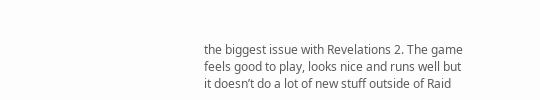the biggest issue with Revelations 2. The game feels good to play, looks nice and runs well but it doesn’t do a lot of new stuff outside of Raid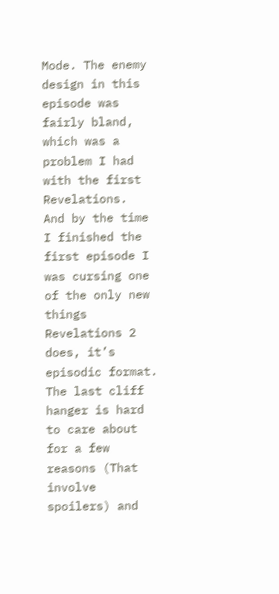Mode. The enemy design in this episode was fairly bland, which was a problem I had with the first Revelations.  And by the time I finished the first episode I was cursing one of the only new things Revelations 2 does, it’s episodic format. The last cliff hanger is hard to care about for a few reasons (That involve spoilers) and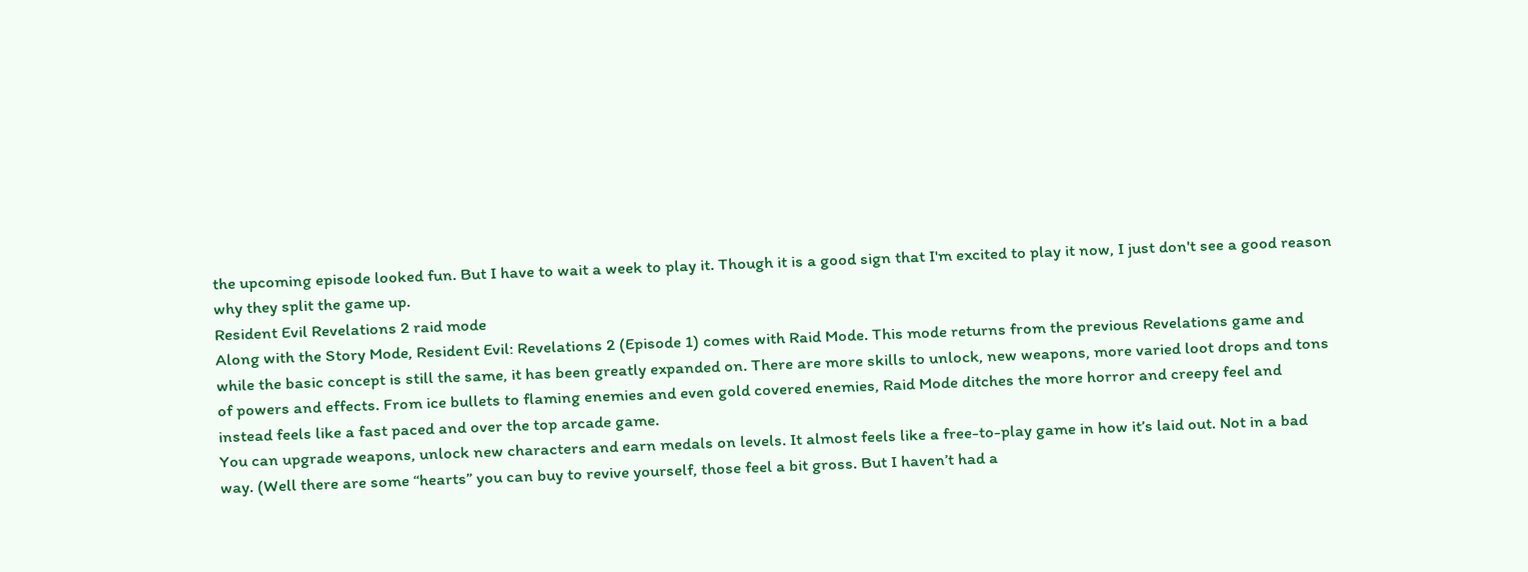the upcoming episode looked fun. But I have to wait a week to play it. Though it is a good sign that I'm excited to play it now, I just don't see a good reason why they split the game up.
Resident Evil Revelations 2 raid mode
Along with the Story Mode, Resident Evil: Revelations 2 (Episode 1) comes with Raid Mode. This mode returns from the previous Revelations game and while the basic concept is still the same, it has been greatly expanded on. There are more skills to unlock, new weapons, more varied loot drops and tons of powers and effects. From ice bullets to flaming enemies and even gold covered enemies, Raid Mode ditches the more horror and creepy feel and instead feels like a fast paced and over the top arcade game.
You can upgrade weapons, unlock new characters and earn medals on levels. It almost feels like a free-to-play game in how it’s laid out. Not in a bad way. (Well there are some “hearts” you can buy to revive yourself, those feel a bit gross. But I haven’t had a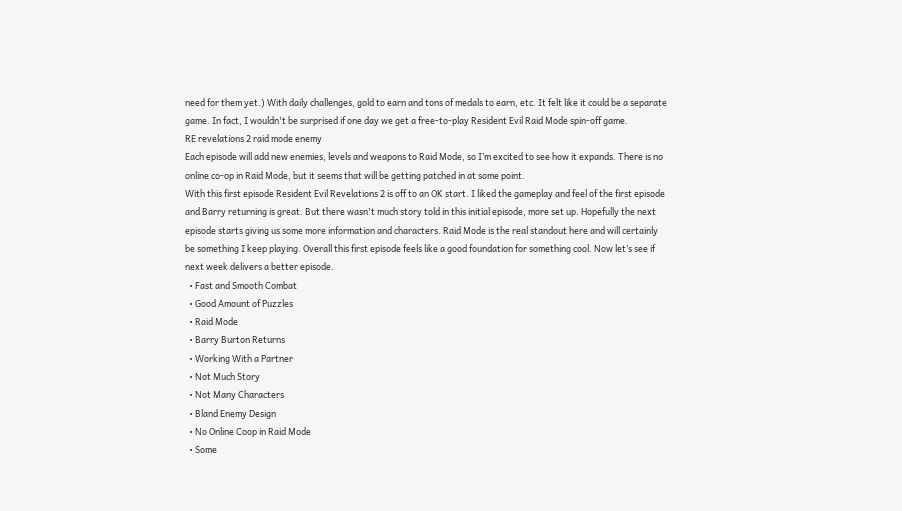need for them yet.) With daily challenges, gold to earn and tons of medals to earn, etc. It felt like it could be a separate game. In fact, I wouldn't be surprised if one day we get a free-to-play Resident Evil Raid Mode spin-off game.
RE revelations 2 raid mode enemy
Each episode will add new enemies, levels and weapons to Raid Mode, so I’m excited to see how it expands. There is no online co-op in Raid Mode, but it seems that will be getting patched in at some point.
With this first episode Resident Evil Revelations 2 is off to an OK start. I liked the gameplay and feel of the first episode and Barry returning is great. But there wasn't much story told in this initial episode, more set up. Hopefully the next episode starts giving us some more information and characters. Raid Mode is the real standout here and will certainly be something I keep playing. Overall this first episode feels like a good foundation for something cool. Now let’s see if next week delivers a better episode.
  • Fast and Smooth Combat
  • Good Amount of Puzzles
  • Raid Mode
  • Barry Burton Returns
  • Working With a Partner
  • Not Much Story
  • Not Many Characters
  • Bland Enemy Design
  • No Online Coop in Raid Mode
  • Some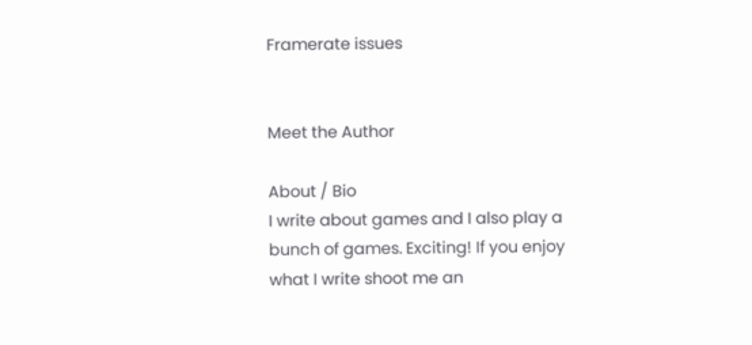Framerate issues


Meet the Author

About / Bio
I write about games and I also play a bunch of games. Exciting! If you enjoy what I write shoot me an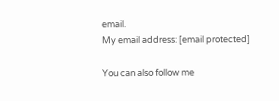email.
My email address: [email protected]

You can also follow me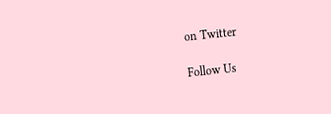on Twitter

Follow Us